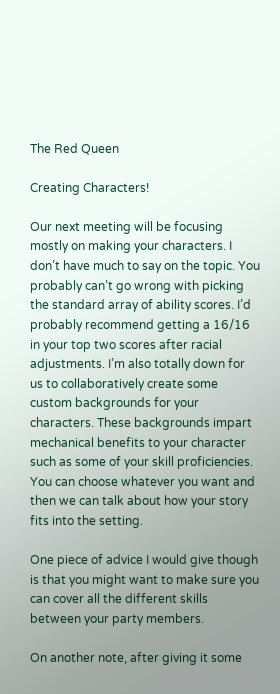The Red Queen

Creating Characters!

Our next meeting will be focusing mostly on making your characters. I don’t have much to say on the topic. You probably can’t go wrong with picking the standard array of ability scores. I’d probably recommend getting a 16/16 in your top two scores after racial adjustments. I’m also totally down for us to collaboratively create some custom backgrounds for your characters. These backgrounds impart mechanical benefits to your character such as some of your skill proficiencies. You can choose whatever you want and then we can talk about how your story fits into the setting.

One piece of advice I would give though is that you might want to make sure you can cover all the different skills between your party members.

On another note, after giving it some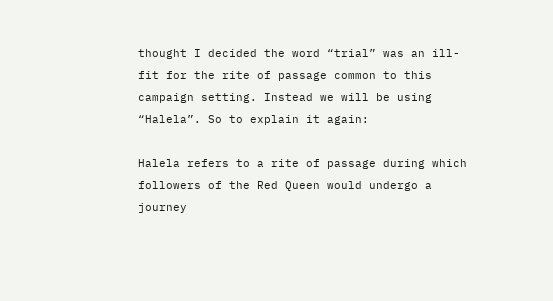thought I decided the word “trial” was an ill-fit for the rite of passage common to this campaign setting. Instead we will be using “Halela”. So to explain it again:

Halela refers to a rite of passage during which followers of the Red Queen would undergo a journey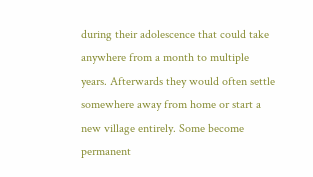during their adolescence that could take anywhere from a month to multiple years. Afterwards they would often settle somewhere away from home or start a new village entirely. Some become permanent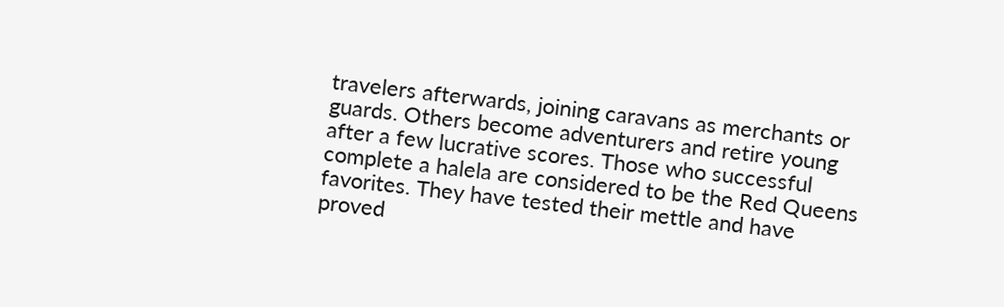travelers afterwards, joining caravans as merchants or guards. Others become adventurers and retire young after a few lucrative scores. Those who successful complete a halela are considered to be the Red Queens favorites. They have tested their mettle and have proved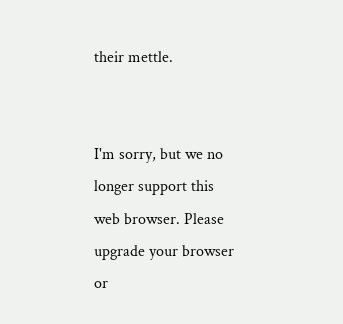their mettle.


I'm sorry, but we no longer support this web browser. Please upgrade your browser or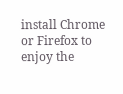install Chrome or Firefox to enjoy the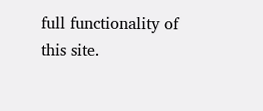full functionality of this site.